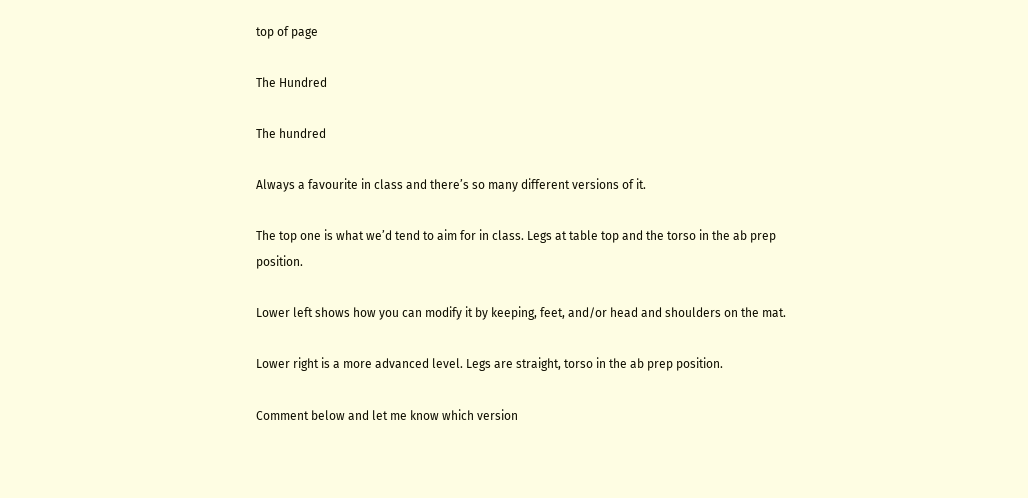top of page

The Hundred

The hundred

Always a favourite in class and there’s so many different versions of it.

The top one is what we’d tend to aim for in class. Legs at table top and the torso in the ab prep position.

Lower left shows how you can modify it by keeping, feet, and/or head and shoulders on the mat.

Lower right is a more advanced level. Legs are straight, torso in the ab prep position.

Comment below and let me know which version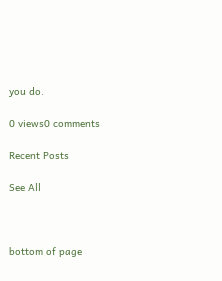you do.

0 views0 comments

Recent Posts

See All



bottom of page